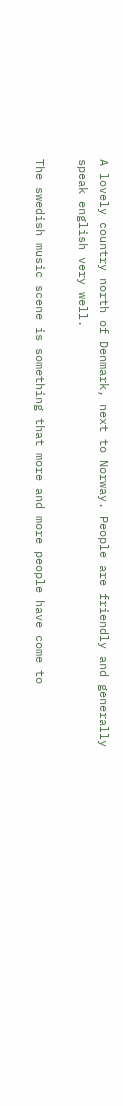A lovely country north of Denmark, next to Norway. People are friendly and generally speak english very well.

The swedish music scene is something that more and more people have come to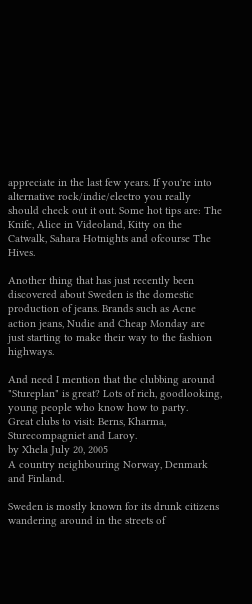appreciate in the last few years. If you're into alternative rock/indie/electro you really should check out it out. Some hot tips are: The Knife, Alice in Videoland, Kitty on the Catwalk, Sahara Hotnights and ofcourse The Hives.

Another thing that has just recently been discovered about Sweden is the domestic production of jeans. Brands such as Acne action jeans, Nudie and Cheap Monday are just starting to make their way to the fashion highways.

And need I mention that the clubbing around "Stureplan" is great? Lots of rich, goodlooking, young people who know how to party.
Great clubs to visit: Berns, Kharma, Sturecompagniet and Laroy.
by Xhela July 20, 2005
A country neighbouring Norway, Denmark and Finland.

Sweden is mostly known for its drunk citizens wandering around in the streets of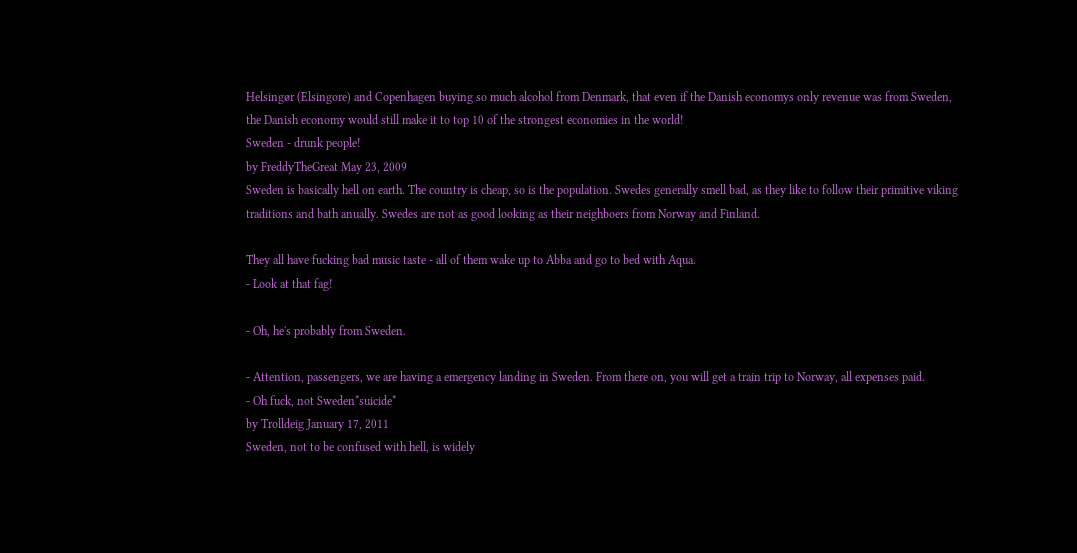Helsingør (Elsingore) and Copenhagen buying so much alcohol from Denmark, that even if the Danish economys only revenue was from Sweden, the Danish economy would still make it to top 10 of the strongest economies in the world!
Sweden - drunk people!
by FreddyTheGreat May 23, 2009
Sweden is basically hell on earth. The country is cheap, so is the population. Swedes generally smell bad, as they like to follow their primitive viking traditions and bath anually. Swedes are not as good looking as their neighboers from Norway and Finland.

They all have fucking bad music taste - all of them wake up to Abba and go to bed with Aqua.
- Look at that fag!

- Oh, he's probably from Sweden.

- Attention, passengers, we are having a emergency landing in Sweden. From there on, you will get a train trip to Norway, all expenses paid.
- Oh fuck, not Sweden*suicide*
by Trolldeig January 17, 2011
Sweden, not to be confused with hell, is widely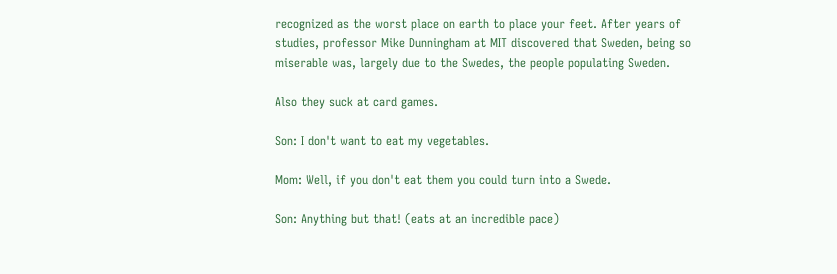recognized as the worst place on earth to place your feet. After years of studies, professor Mike Dunningham at MIT discovered that Sweden, being so miserable was, largely due to the Swedes, the people populating Sweden.

Also they suck at card games.

Son: I don't want to eat my vegetables.

Mom: Well, if you don't eat them you could turn into a Swede.

Son: Anything but that! (eats at an incredible pace)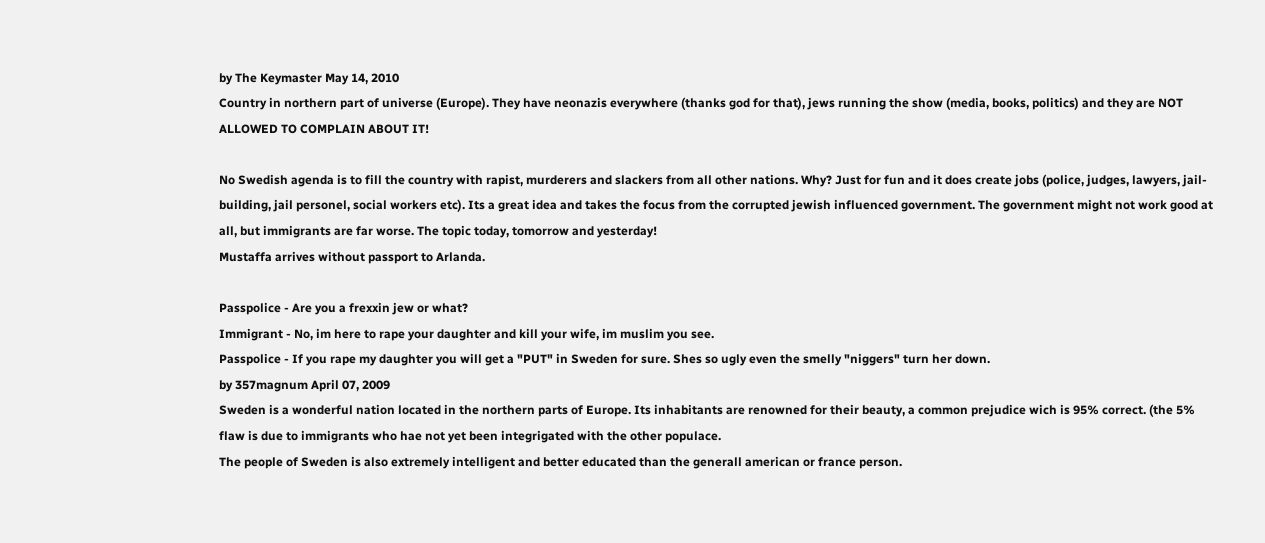by The Keymaster May 14, 2010
Country in northern part of universe (Europe). They have neonazis everywhere (thanks god for that), jews running the show (media, books, politics) and they are NOT ALLOWED TO COMPLAIN ABOUT IT!

No Swedish agenda is to fill the country with rapist, murderers and slackers from all other nations. Why? Just for fun and it does create jobs (police, judges, lawyers, jail-building, jail personel, social workers etc). Its a great idea and takes the focus from the corrupted jewish influenced government. The government might not work good at all, but immigrants are far worse. The topic today, tomorrow and yesterday!
Mustaffa arrives without passport to Arlanda.

Passpolice - Are you a frexxin jew or what?
Immigrant - No, im here to rape your daughter and kill your wife, im muslim you see.
Passpolice - If you rape my daughter you will get a "PUT" in Sweden for sure. Shes so ugly even the smelly "niggers" turn her down.
by 357magnum April 07, 2009
Sweden is a wonderful nation located in the northern parts of Europe. Its inhabitants are renowned for their beauty, a common prejudice wich is 95% correct. (the 5% flaw is due to immigrants who hae not yet been integrigated with the other populace.
The people of Sweden is also extremely intelligent and better educated than the generall american or france person.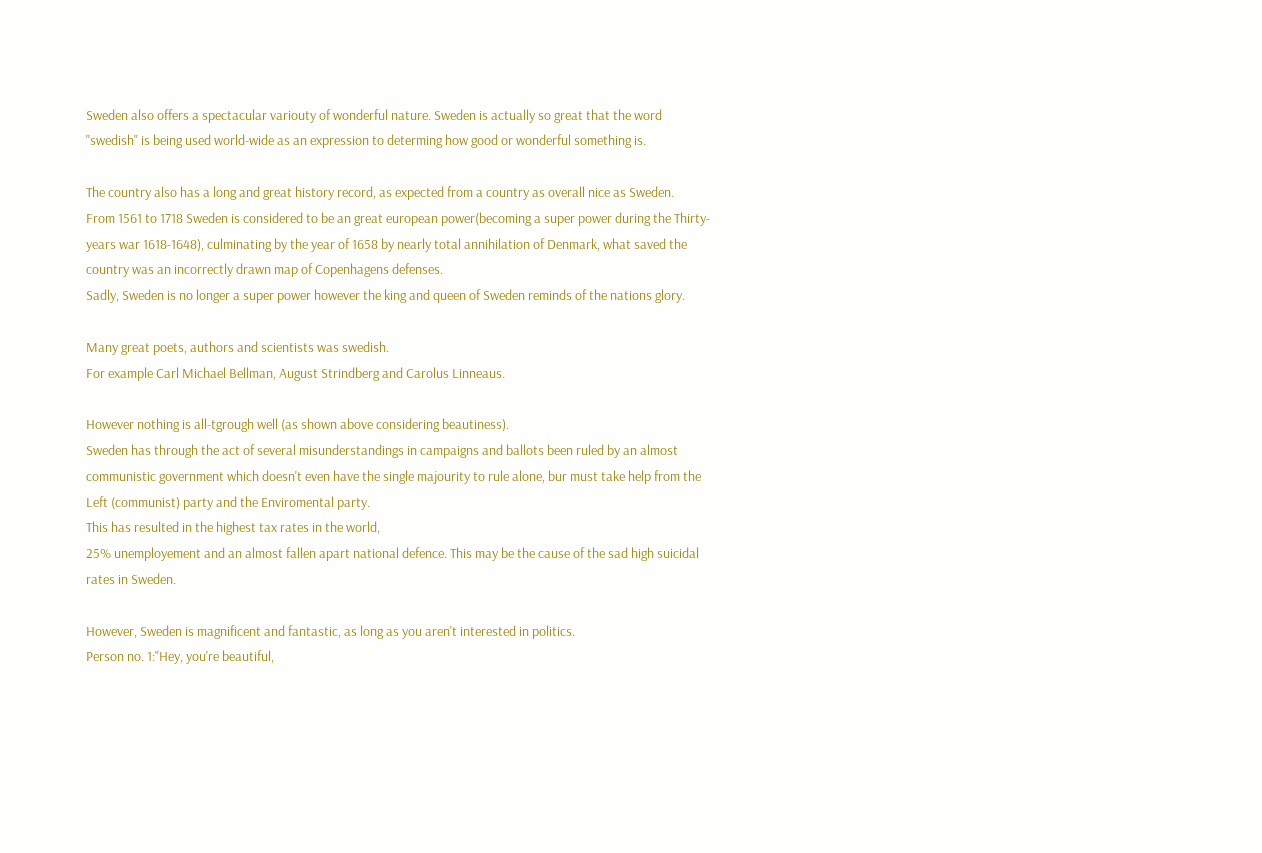Sweden also offers a spectacular variouty of wonderful nature. Sweden is actually so great that the word "swedish" is being used world-wide as an expression to determing how good or wonderful something is.

The country also has a long and great history record, as expected from a country as overall nice as Sweden.
From 1561 to 1718 Sweden is considered to be an great european power(becoming a super power during the Thirty-years war 1618-1648), culminating by the year of 1658 by nearly total annihilation of Denmark, what saved the country was an incorrectly drawn map of Copenhagens defenses.
Sadly, Sweden is no longer a super power however the king and queen of Sweden reminds of the nations glory.

Many great poets, authors and scientists was swedish.
For example Carl Michael Bellman, August Strindberg and Carolus Linneaus.

However nothing is all-tgrough well (as shown above considering beautiness).
Sweden has through the act of several misunderstandings in campaigns and ballots been ruled by an almost communistic government which doesn't even have the single majourity to rule alone, bur must take help from the Left (communist) party and the Enviromental party.
This has resulted in the highest tax rates in the world,
25% unemployement and an almost fallen apart national defence. This may be the cause of the sad high suicidal rates in Sweden.

However, Sweden is magnificent and fantastic, as long as you aren't interested in politics.
Person no. 1:"Hey, you're beautiful,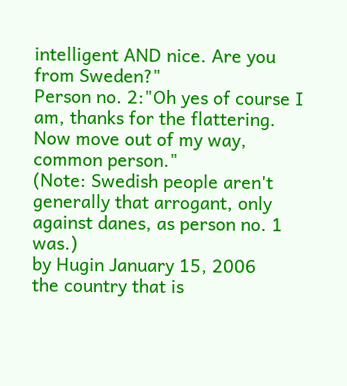intelligent AND nice. Are you from Sweden?"
Person no. 2:"Oh yes of course I am, thanks for the flattering. Now move out of my way, common person."
(Note: Swedish people aren't generally that arrogant, only against danes, as person no. 1 was.)
by Hugin January 15, 2006
the country that is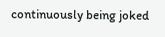continuously being joked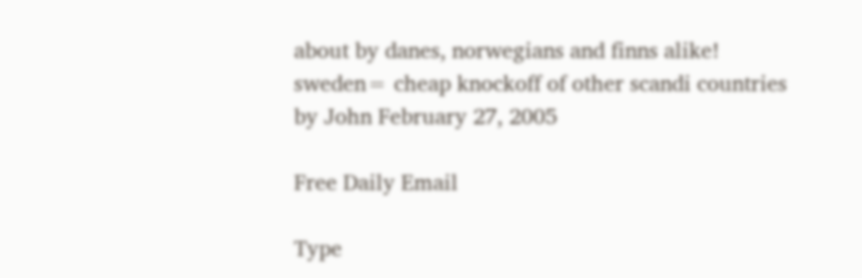about by danes, norwegians and finns alike!
sweden= cheap knockoff of other scandi countries
by John February 27, 2005

Free Daily Email

Type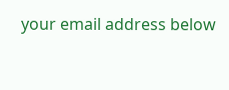your email address below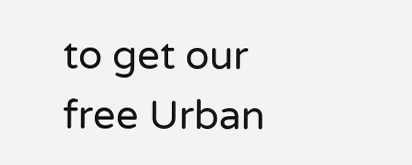to get our free Urban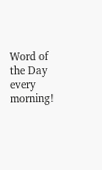Word of the Day every morning!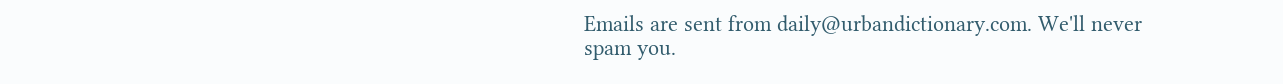Emails are sent from daily@urbandictionary.com. We'll never spam you.